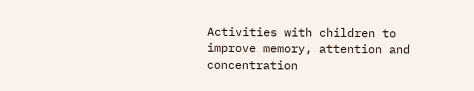Activities with children to improve memory, attention and concentration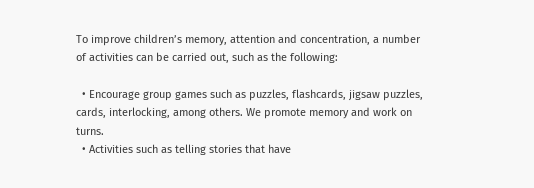To improve children’s memory, attention and concentration, a number of activities can be carried out, such as the following:

  • Encourage group games such as puzzles, flashcards, jigsaw puzzles, cards, interlocking, among others. We promote memory and work on turns.
  • Activities such as telling stories that have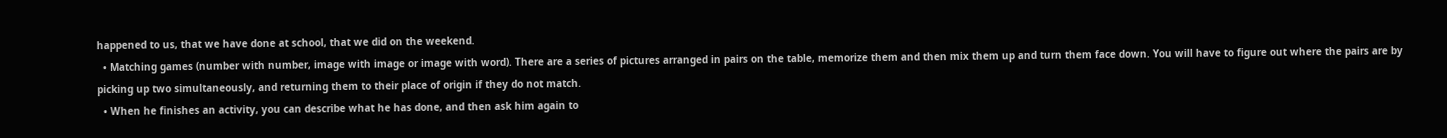happened to us, that we have done at school, that we did on the weekend.
  • Matching games (number with number, image with image or image with word). There are a series of pictures arranged in pairs on the table, memorize them and then mix them up and turn them face down. You will have to figure out where the pairs are by picking up two simultaneously, and returning them to their place of origin if they do not match.
  • When he finishes an activity, you can describe what he has done, and then ask him again to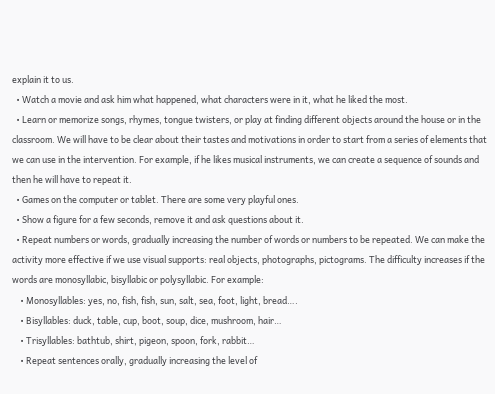explain it to us.
  • Watch a movie and ask him what happened, what characters were in it, what he liked the most.
  • Learn or memorize songs, rhymes, tongue twisters, or play at finding different objects around the house or in the classroom. We will have to be clear about their tastes and motivations in order to start from a series of elements that we can use in the intervention. For example, if he likes musical instruments, we can create a sequence of sounds and then he will have to repeat it.
  • Games on the computer or tablet. There are some very playful ones.
  • Show a figure for a few seconds, remove it and ask questions about it.
  • Repeat numbers or words, gradually increasing the number of words or numbers to be repeated. We can make the activity more effective if we use visual supports: real objects, photographs, pictograms. The difficulty increases if the words are monosyllabic, bisyllabic or polysyllabic. For example:
    • Monosyllables: yes, no, fish, fish, sun, salt, sea, foot, light, bread….
    • Bisyllables: duck, table, cup, boot, soup, dice, mushroom, hair…
    • Trisyllables: bathtub, shirt, pigeon, spoon, fork, rabbit…
    • Repeat sentences orally, gradually increasing the level of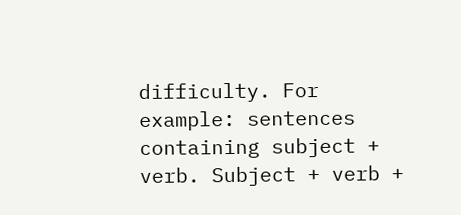difficulty. For example: sentences containing subject + verb. Subject + verb +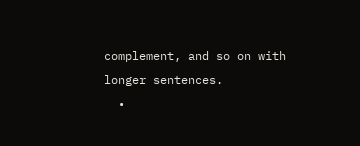complement, and so on with longer sentences.
  •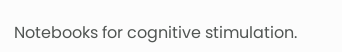Notebooks for cognitive stimulation.